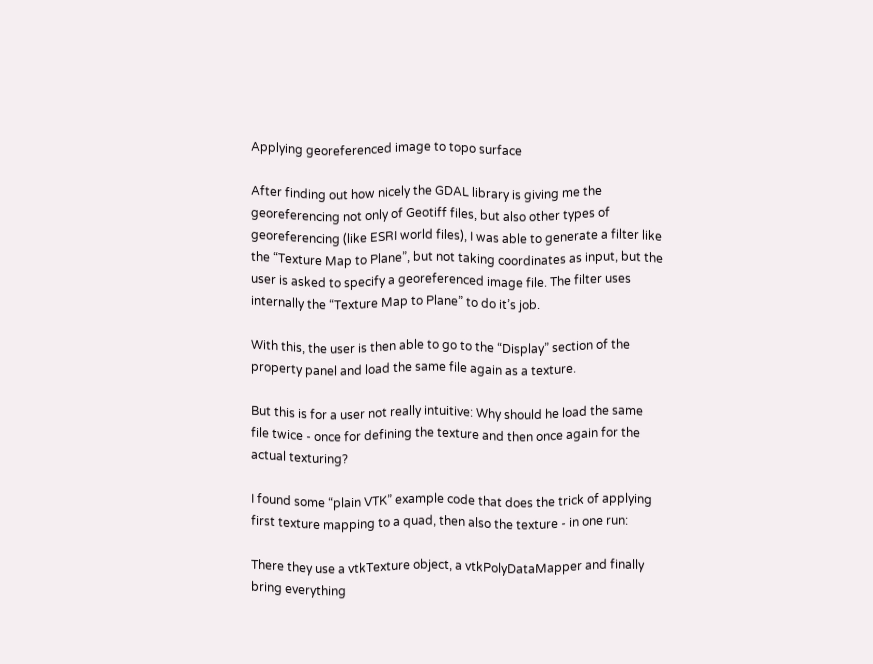Applying georeferenced image to topo surface

After finding out how nicely the GDAL library is giving me the georeferencing not only of Geotiff files, but also other types of georeferencing (like ESRI world files), I was able to generate a filter like the “Texture Map to Plane”, but not taking coordinates as input, but the user is asked to specify a georeferenced image file. The filter uses internally the “Texture Map to Plane” to do it’s job.

With this, the user is then able to go to the “Display” section of the property panel and load the same file again as a texture.

But this is for a user not really intuitive: Why should he load the same file twice - once for defining the texture and then once again for the actual texturing?

I found some “plain VTK” example code that does the trick of applying first texture mapping to a quad, then also the texture - in one run:

There they use a vtkTexture object, a vtkPolyDataMapper and finally bring everything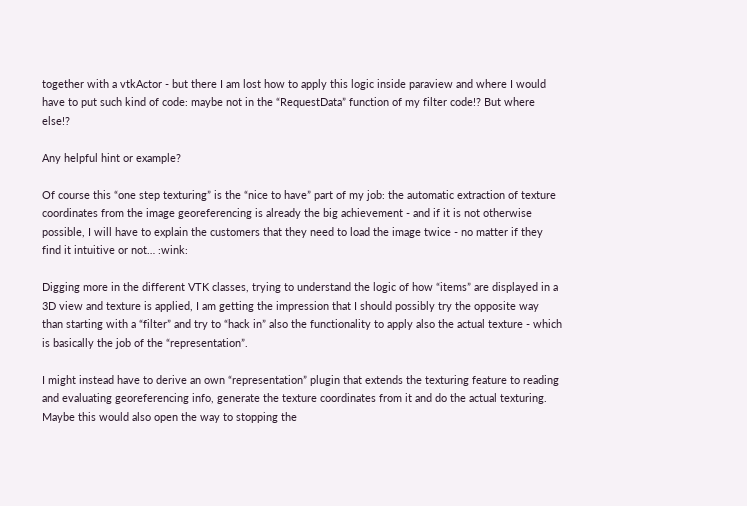together with a vtkActor - but there I am lost how to apply this logic inside paraview and where I would have to put such kind of code: maybe not in the “RequestData” function of my filter code!? But where else!?

Any helpful hint or example?

Of course this “one step texturing” is the “nice to have” part of my job: the automatic extraction of texture coordinates from the image georeferencing is already the big achievement - and if it is not otherwise possible, I will have to explain the customers that they need to load the image twice - no matter if they find it intuitive or not… :wink:

Digging more in the different VTK classes, trying to understand the logic of how “items” are displayed in a 3D view and texture is applied, I am getting the impression that I should possibly try the opposite way than starting with a “filter” and try to “hack in” also the functionality to apply also the actual texture - which is basically the job of the “representation”.

I might instead have to derive an own “representation” plugin that extends the texturing feature to reading and evaluating georeferencing info, generate the texture coordinates from it and do the actual texturing. Maybe this would also open the way to stopping the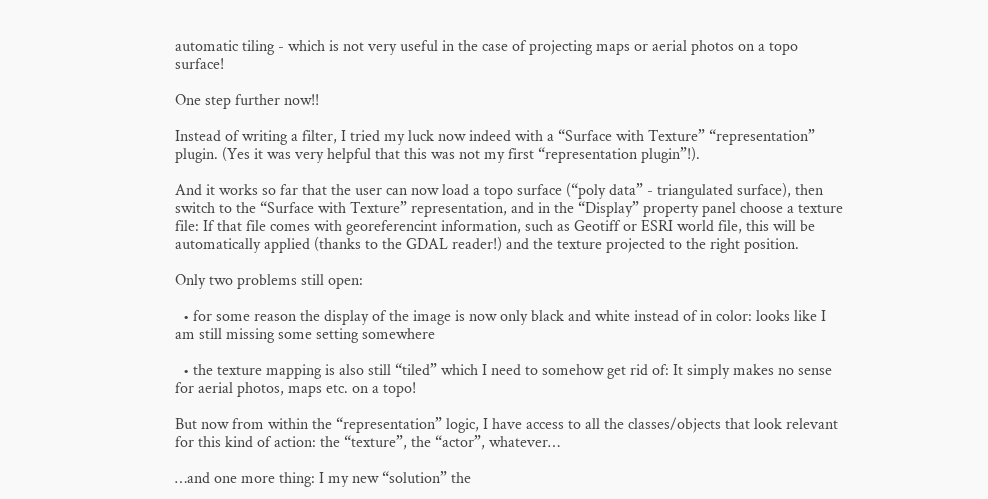automatic tiling - which is not very useful in the case of projecting maps or aerial photos on a topo surface!

One step further now!!

Instead of writing a filter, I tried my luck now indeed with a “Surface with Texture” “representation” plugin. (Yes it was very helpful that this was not my first “representation plugin”!).

And it works so far that the user can now load a topo surface (“poly data” - triangulated surface), then switch to the “Surface with Texture” representation, and in the “Display” property panel choose a texture file: If that file comes with georeferencint information, such as Geotiff or ESRI world file, this will be automatically applied (thanks to the GDAL reader!) and the texture projected to the right position.

Only two problems still open:

  • for some reason the display of the image is now only black and white instead of in color: looks like I am still missing some setting somewhere

  • the texture mapping is also still “tiled” which I need to somehow get rid of: It simply makes no sense for aerial photos, maps etc. on a topo!

But now from within the “representation” logic, I have access to all the classes/objects that look relevant for this kind of action: the “texture”, the “actor”, whatever…

…and one more thing: I my new “solution” the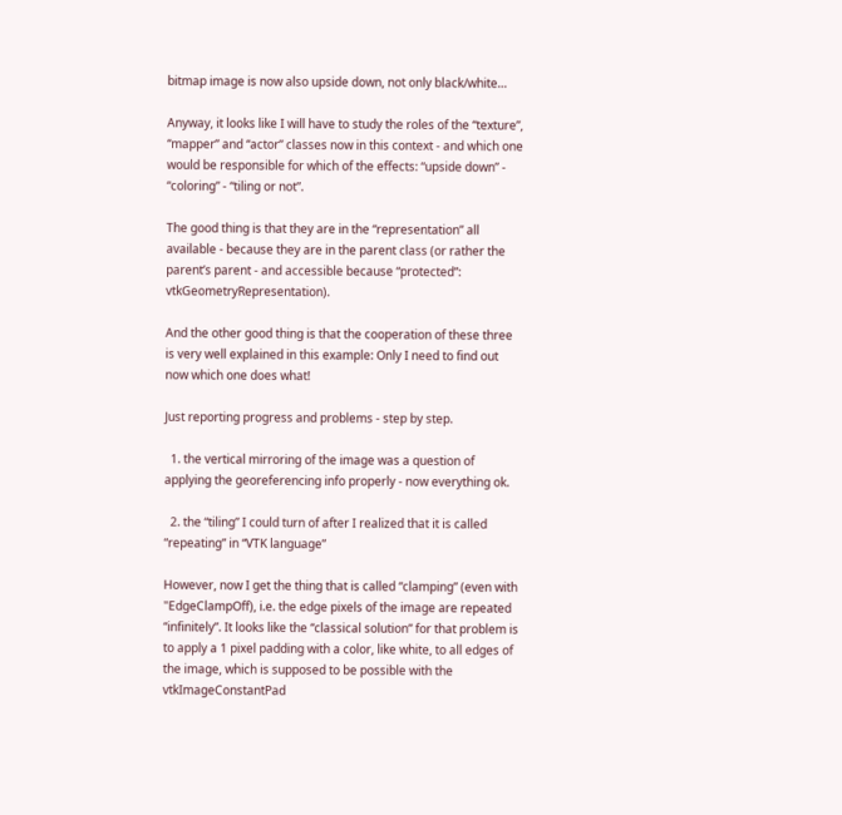bitmap image is now also upside down, not only black/white…

Anyway, it looks like I will have to study the roles of the “texture”, “mapper” and “actor” classes now in this context - and which one would be responsible for which of the effects: “upside down” - “coloring” - “tiling or not”.

The good thing is that they are in the “representation” all available - because they are in the parent class (or rather the parent’s parent - and accessible because “protected”: vtkGeometryRepresentation).

And the other good thing is that the cooperation of these three is very well explained in this example: Only I need to find out now which one does what!

Just reporting progress and problems - step by step.

  1. the vertical mirroring of the image was a question of applying the georeferencing info properly - now everything ok.

  2. the “tiling” I could turn of after I realized that it is called “repeating” in “VTK language”

However, now I get the thing that is called “clamping” (even with "EdgeClampOff), i.e. the edge pixels of the image are repeated “infinitely”. It looks like the “classical solution” for that problem is to apply a 1 pixel padding with a color, like white, to all edges of the image, which is supposed to be possible with the vtkImageConstantPad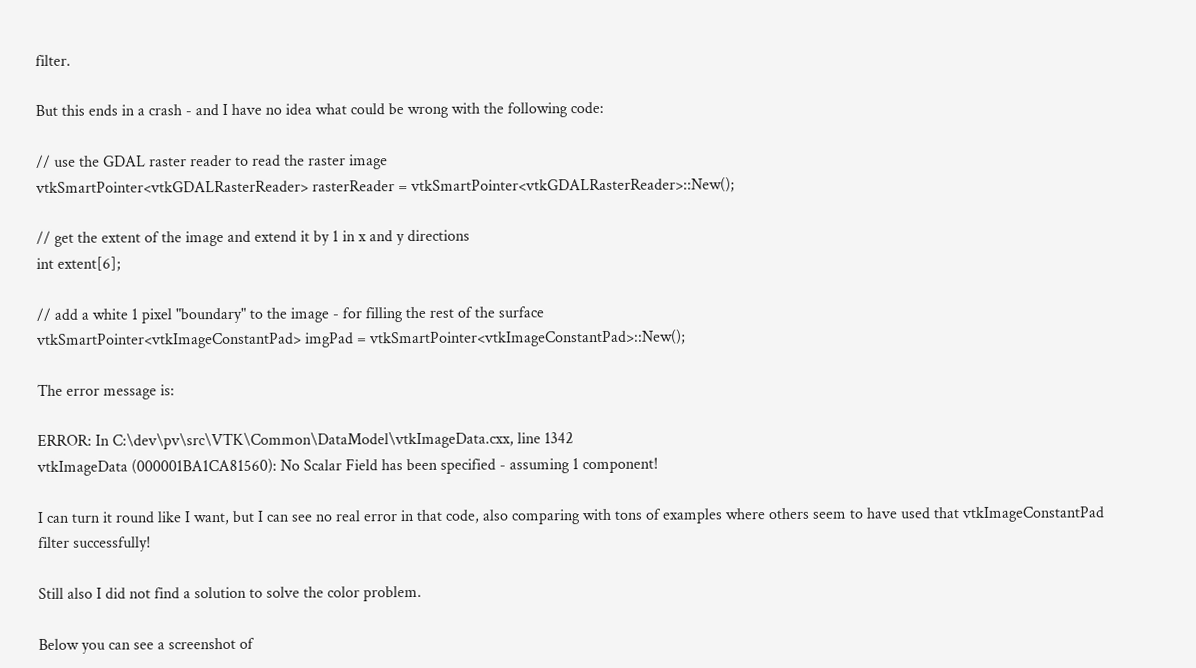filter.

But this ends in a crash - and I have no idea what could be wrong with the following code:

// use the GDAL raster reader to read the raster image
vtkSmartPointer<vtkGDALRasterReader> rasterReader = vtkSmartPointer<vtkGDALRasterReader>::New();

// get the extent of the image and extend it by 1 in x and y directions
int extent[6];

// add a white 1 pixel "boundary" to the image - for filling the rest of the surface
vtkSmartPointer<vtkImageConstantPad> imgPad = vtkSmartPointer<vtkImageConstantPad>::New();

The error message is:

ERROR: In C:\dev\pv\src\VTK\Common\DataModel\vtkImageData.cxx, line 1342
vtkImageData (000001BA1CA81560): No Scalar Field has been specified - assuming 1 component!

I can turn it round like I want, but I can see no real error in that code, also comparing with tons of examples where others seem to have used that vtkImageConstantPad filter successfully!

Still also I did not find a solution to solve the color problem.

Below you can see a screenshot of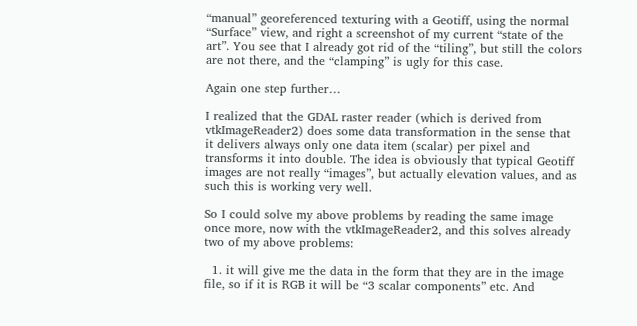“manual” georeferenced texturing with a Geotiff, using the normal “Surface” view, and right a screenshot of my current “state of the art”. You see that I already got rid of the “tiling”, but still the colors are not there, and the “clamping” is ugly for this case.

Again one step further…

I realized that the GDAL raster reader (which is derived from vtkImageReader2) does some data transformation in the sense that it delivers always only one data item (scalar) per pixel and transforms it into double. The idea is obviously that typical Geotiff images are not really “images”, but actually elevation values, and as such this is working very well.

So I could solve my above problems by reading the same image once more, now with the vtkImageReader2, and this solves already two of my above problems:

  1. it will give me the data in the form that they are in the image file, so if it is RGB it will be “3 scalar components” etc. And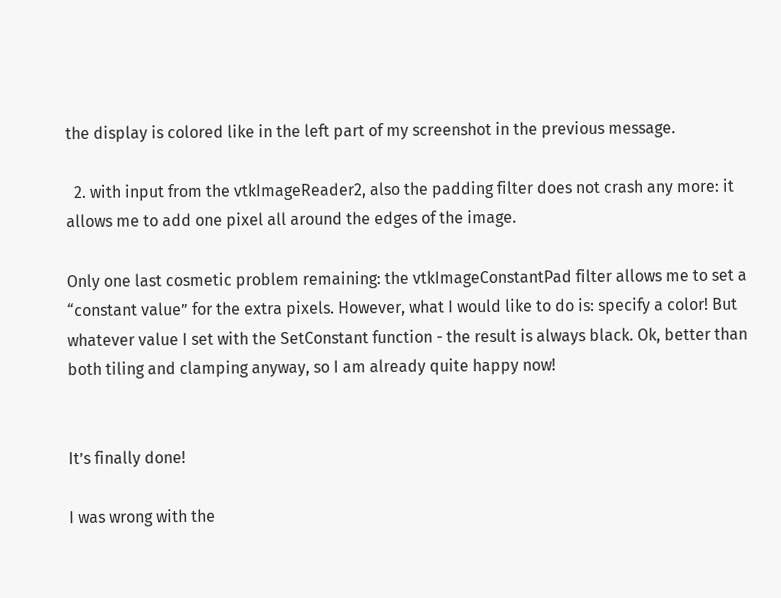the display is colored like in the left part of my screenshot in the previous message.

  2. with input from the vtkImageReader2, also the padding filter does not crash any more: it allows me to add one pixel all around the edges of the image.

Only one last cosmetic problem remaining: the vtkImageConstantPad filter allows me to set a “constant value” for the extra pixels. However, what I would like to do is: specify a color! But whatever value I set with the SetConstant function - the result is always black. Ok, better than both tiling and clamping anyway, so I am already quite happy now!


It’s finally done!

I was wrong with the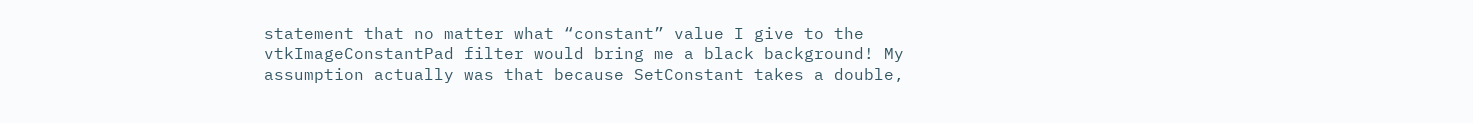statement that no matter what “constant” value I give to the vtkImageConstantPad filter would bring me a black background! My assumption actually was that because SetConstant takes a double,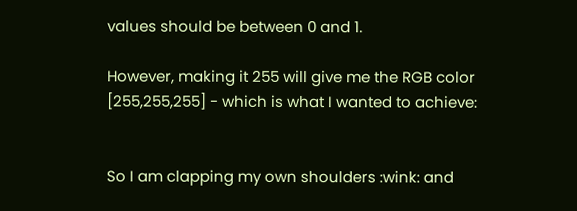values should be between 0 and 1.

However, making it 255 will give me the RGB color [255,255,255] - which is what I wanted to achieve:


So I am clapping my own shoulders :wink: and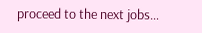proceed to the next jobs…